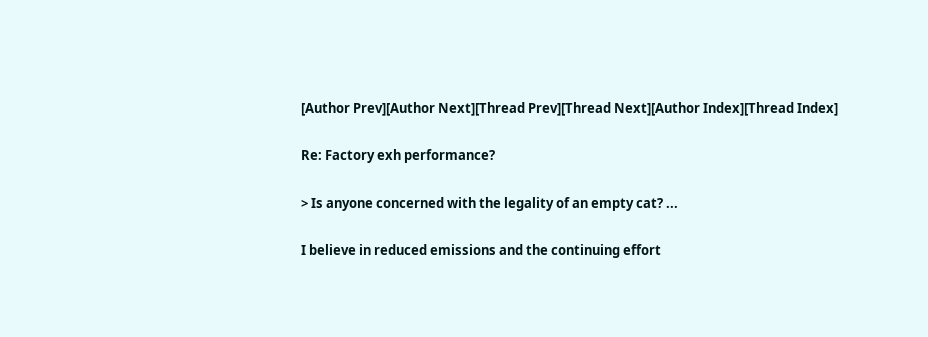[Author Prev][Author Next][Thread Prev][Thread Next][Author Index][Thread Index]

Re: Factory exh performance?

> Is anyone concerned with the legality of an empty cat? ...

I believe in reduced emissions and the continuing effort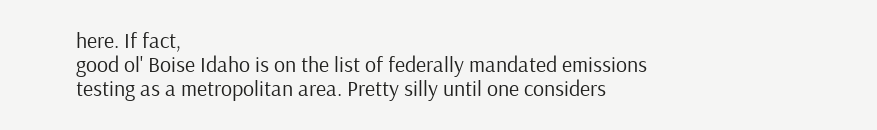here. If fact,
good ol' Boise Idaho is on the list of federally mandated emissions
testing as a metropolitan area. Pretty silly until one considers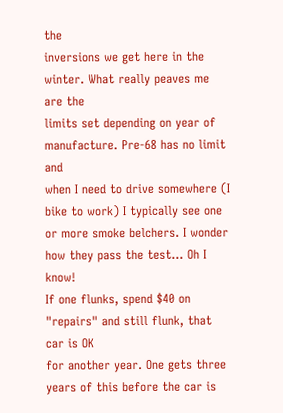the
inversions we get here in the winter. What really peaves me are the
limits set depending on year of manufacture. Pre-68 has no limit and
when I need to drive somewhere (I bike to work) I typically see one
or more smoke belchers. I wonder how they pass the test... Oh I know!
If one flunks, spend $40 on "repairs" and still flunk, that car is OK
for another year. One gets three years of this before the car is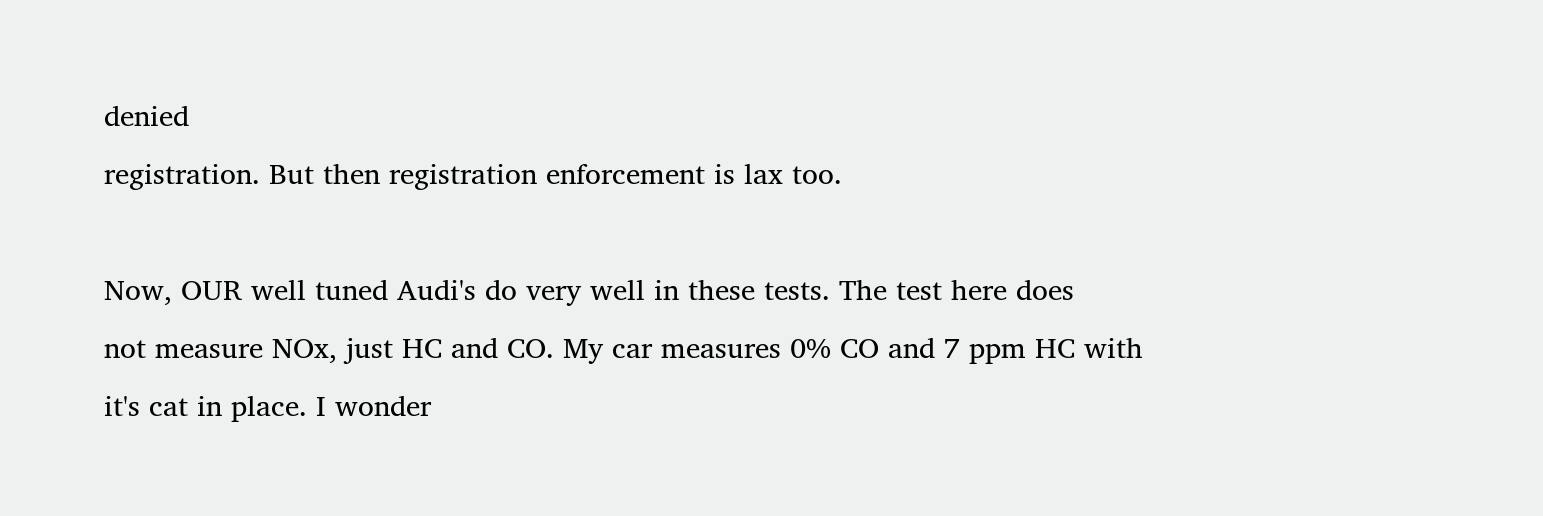denied
registration. But then registration enforcement is lax too.

Now, OUR well tuned Audi's do very well in these tests. The test here does
not measure NOx, just HC and CO. My car measures 0% CO and 7 ppm HC with
it's cat in place. I wonder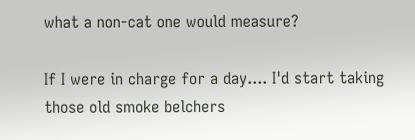what a non-cat one would measure?

If I were in charge for a day.... I'd start taking those old smoke belchers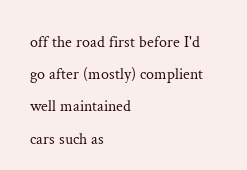off the road first before I'd go after (mostly) complient well maintained
cars such as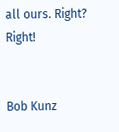all ours. Right? Right!


Bob Kunz